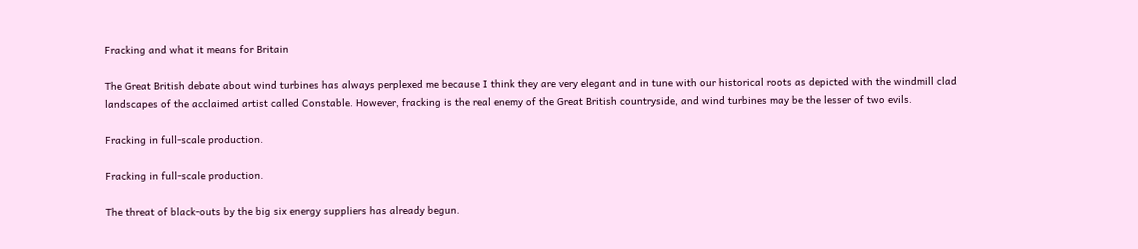Fracking and what it means for Britain

The Great British debate about wind turbines has always perplexed me because I think they are very elegant and in tune with our historical roots as depicted with the windmill clad landscapes of the acclaimed artist called Constable. However, fracking is the real enemy of the Great British countryside, and wind turbines may be the lesser of two evils.

Fracking in full-scale production.

Fracking in full-scale production.

The threat of black-outs by the big six energy suppliers has already begun.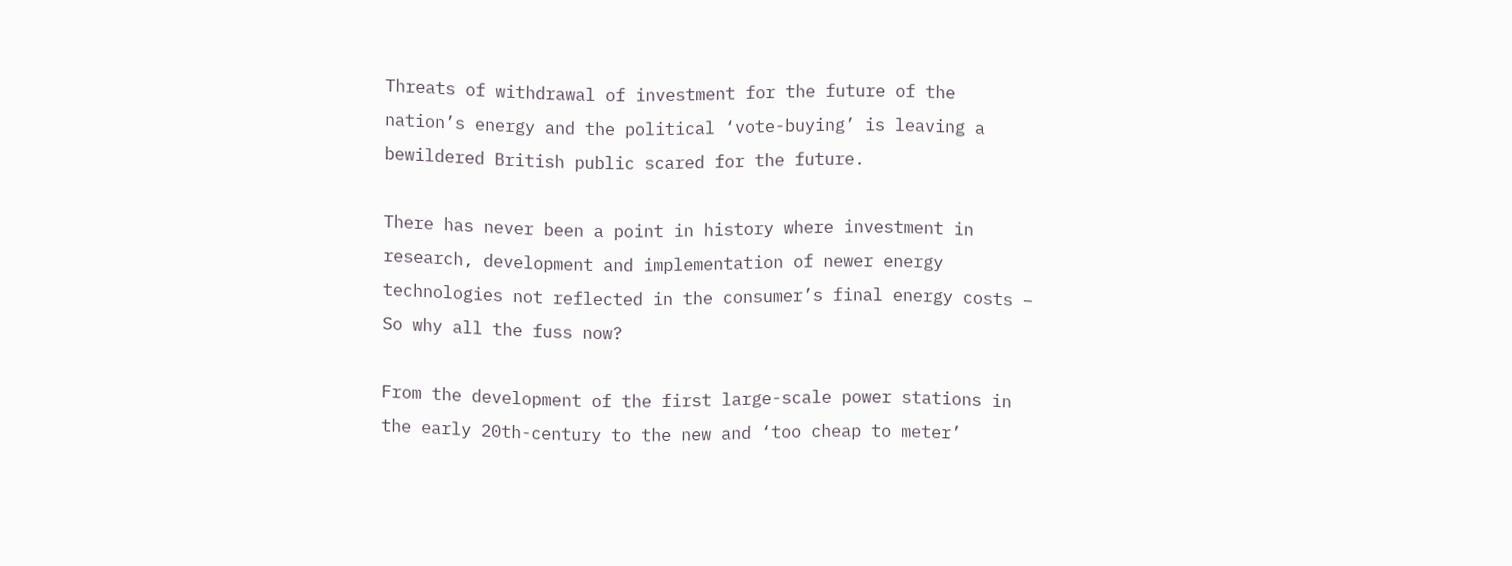Threats of withdrawal of investment for the future of the nation’s energy and the political ‘vote-buying’ is leaving a bewildered British public scared for the future.

There has never been a point in history where investment in research, development and implementation of newer energy technologies not reflected in the consumer’s final energy costs – So why all the fuss now?

From the development of the first large-scale power stations in the early 20th-century to the new and ‘too cheap to meter’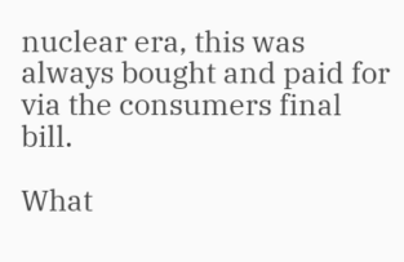nuclear era, this was always bought and paid for via the consumers final bill.

What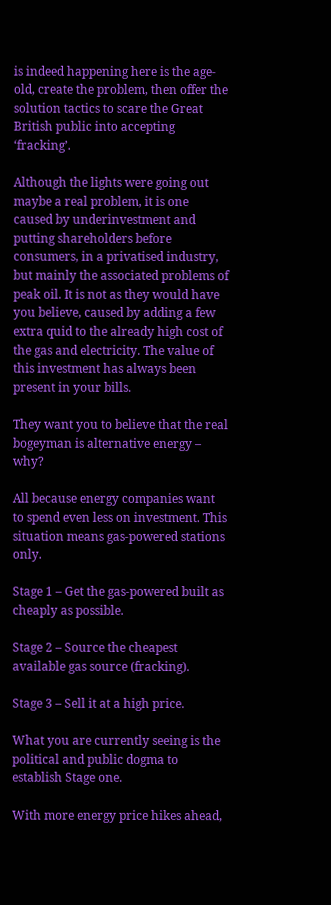is indeed happening here is the age-old, create the problem, then offer the solution tactics to scare the Great British public into accepting ‘fracking’.

Although the lights were going out maybe a real problem, it is one caused by underinvestment and putting shareholders before consumers, in a privatised industry, but mainly the associated problems of peak oil. It is not as they would have you believe, caused by adding a few extra quid to the already high cost of the gas and electricity. The value of this investment has always been present in your bills.

They want you to believe that the real bogeyman is alternative energy – why?

All because energy companies want to spend even less on investment. This situation means gas-powered stations only.

Stage 1 – Get the gas-powered built as cheaply as possible.

Stage 2 – Source the cheapest available gas source (fracking).

Stage 3 – Sell it at a high price.

What you are currently seeing is the political and public dogma to establish Stage one.

With more energy price hikes ahead,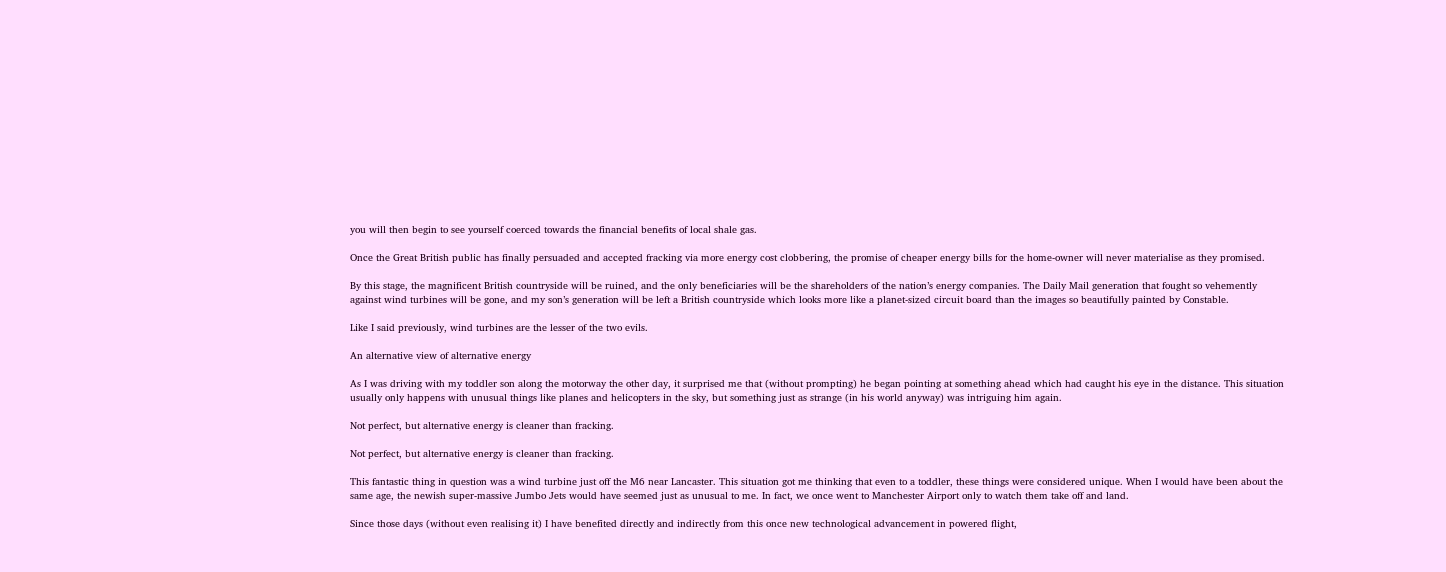you will then begin to see yourself coerced towards the financial benefits of local shale gas.

Once the Great British public has finally persuaded and accepted fracking via more energy cost clobbering, the promise of cheaper energy bills for the home-owner will never materialise as they promised.

By this stage, the magnificent British countryside will be ruined, and the only beneficiaries will be the shareholders of the nation’s energy companies. The Daily Mail generation that fought so vehemently against wind turbines will be gone, and my son’s generation will be left a British countryside which looks more like a planet-sized circuit board than the images so beautifully painted by Constable.

Like I said previously, wind turbines are the lesser of the two evils.

An alternative view of alternative energy

As I was driving with my toddler son along the motorway the other day, it surprised me that (without prompting) he began pointing at something ahead which had caught his eye in the distance. This situation usually only happens with unusual things like planes and helicopters in the sky, but something just as strange (in his world anyway) was intriguing him again.

Not perfect, but alternative energy is cleaner than fracking.

Not perfect, but alternative energy is cleaner than fracking.

This fantastic thing in question was a wind turbine just off the M6 near Lancaster. This situation got me thinking that even to a toddler, these things were considered unique. When I would have been about the same age, the newish super-massive Jumbo Jets would have seemed just as unusual to me. In fact, we once went to Manchester Airport only to watch them take off and land.

Since those days (without even realising it) I have benefited directly and indirectly from this once new technological advancement in powered flight,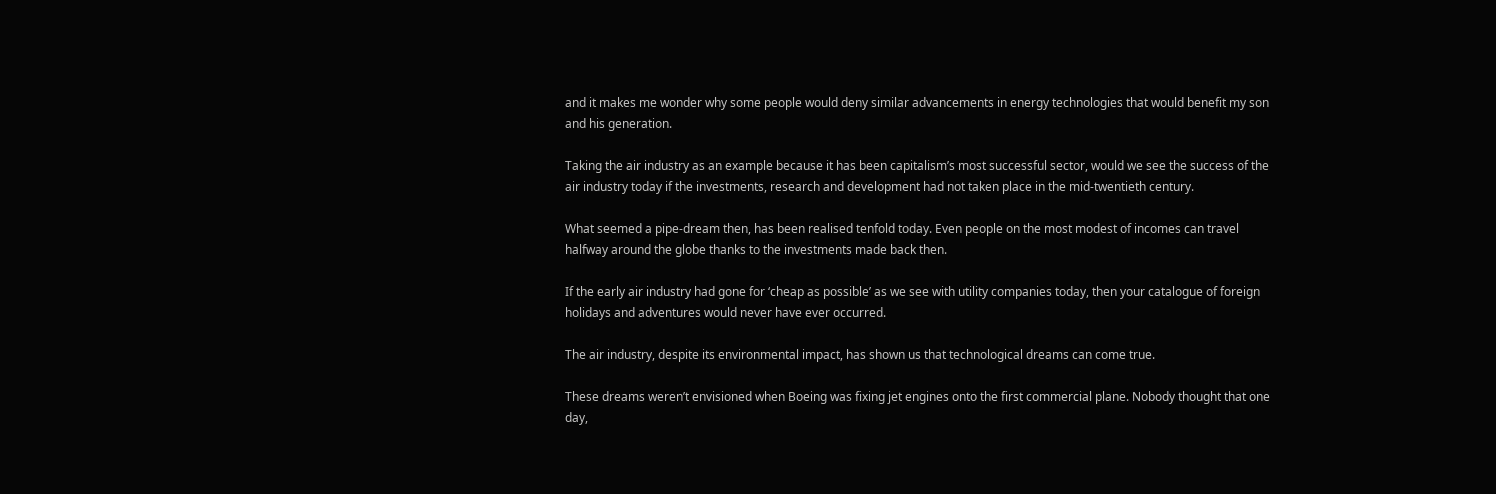and it makes me wonder why some people would deny similar advancements in energy technologies that would benefit my son and his generation.

Taking the air industry as an example because it has been capitalism’s most successful sector, would we see the success of the air industry today if the investments, research and development had not taken place in the mid-twentieth century.

What seemed a pipe-dream then, has been realised tenfold today. Even people on the most modest of incomes can travel halfway around the globe thanks to the investments made back then.

If the early air industry had gone for ‘cheap as possible’ as we see with utility companies today, then your catalogue of foreign holidays and adventures would never have ever occurred.

The air industry, despite its environmental impact, has shown us that technological dreams can come true.

These dreams weren’t envisioned when Boeing was fixing jet engines onto the first commercial plane. Nobody thought that one day,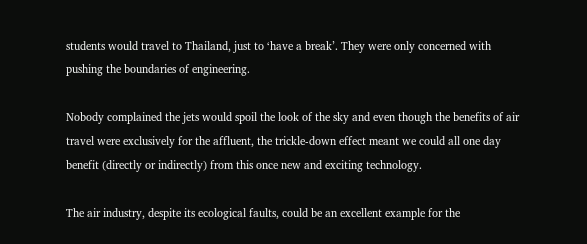students would travel to Thailand, just to ‘have a break’. They were only concerned with pushing the boundaries of engineering.

Nobody complained the jets would spoil the look of the sky and even though the benefits of air travel were exclusively for the affluent, the trickle-down effect meant we could all one day benefit (directly or indirectly) from this once new and exciting technology.

The air industry, despite its ecological faults, could be an excellent example for the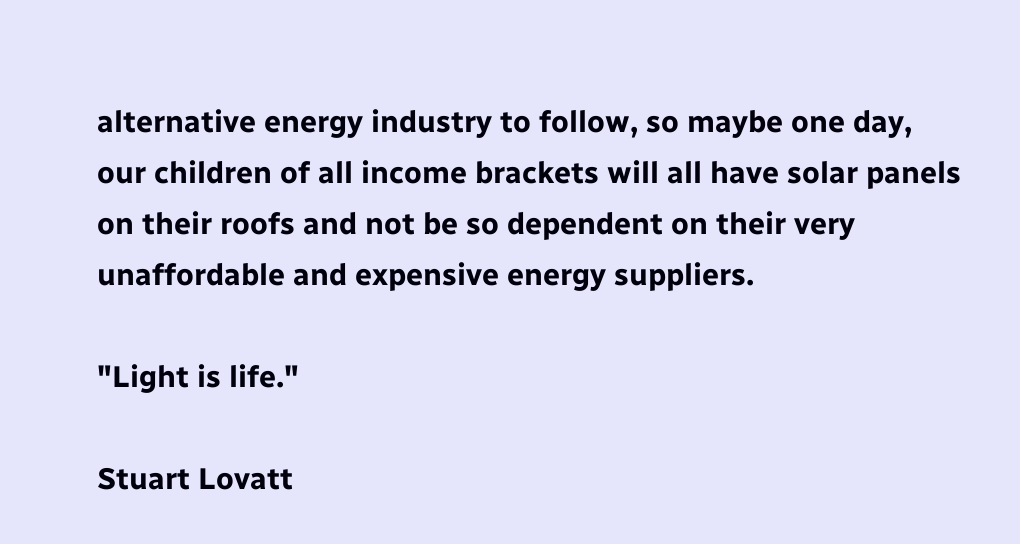alternative energy industry to follow, so maybe one day, our children of all income brackets will all have solar panels on their roofs and not be so dependent on their very unaffordable and expensive energy suppliers.

"Light is life."

Stuart Lovatt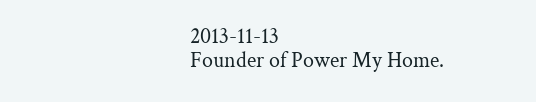2013-11-13
Founder of Power My Home.